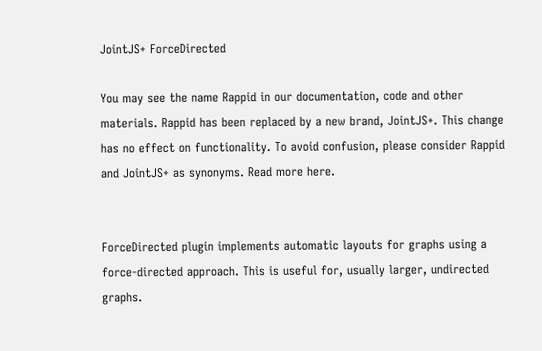JointJS+ ForceDirected

You may see the name Rappid in our documentation, code and other materials. Rappid has been replaced by a new brand, JointJS+. This change has no effect on functionality. To avoid confusion, please consider Rappid and JointJS+ as synonyms. Read more here.


ForceDirected plugin implements automatic layouts for graphs using a force-directed approach. This is useful for, usually larger, undirected graphs.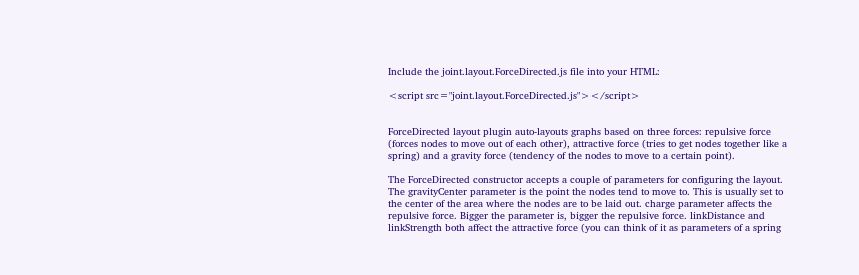Include the joint.layout.ForceDirected.js file into your HTML:

<script src="joint.layout.ForceDirected.js"></script>


ForceDirected layout plugin auto-layouts graphs based on three forces: repulsive force (forces nodes to move out of each other), attractive force (tries to get nodes together like a spring) and a gravity force (tendency of the nodes to move to a certain point).

The ForceDirected constructor accepts a couple of parameters for configuring the layout. The gravityCenter parameter is the point the nodes tend to move to. This is usually set to the center of the area where the nodes are to be laid out. charge parameter affects the repulsive force. Bigger the parameter is, bigger the repulsive force. linkDistance and linkStrength both affect the attractive force (you can think of it as parameters of a spring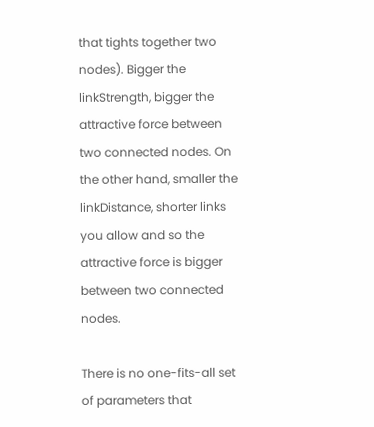that tights together two nodes). Bigger the linkStrength, bigger the attractive force between two connected nodes. On the other hand, smaller the linkDistance, shorter links you allow and so the attractive force is bigger between two connected nodes.

There is no one-fits-all set of parameters that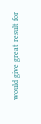would give great result for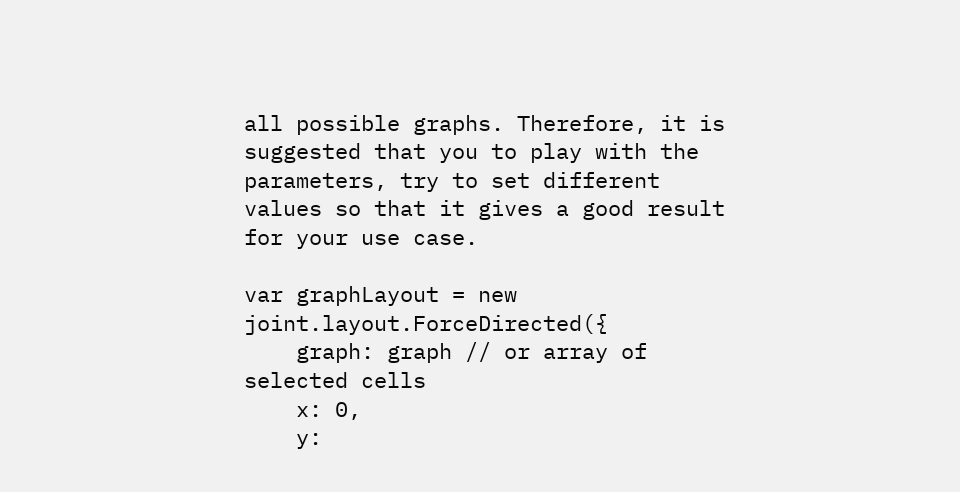all possible graphs. Therefore, it is suggested that you to play with the parameters, try to set different values so that it gives a good result for your use case.

var graphLayout = new joint.layout.ForceDirected({
    graph: graph // or array of selected cells
    x: 0,
    y: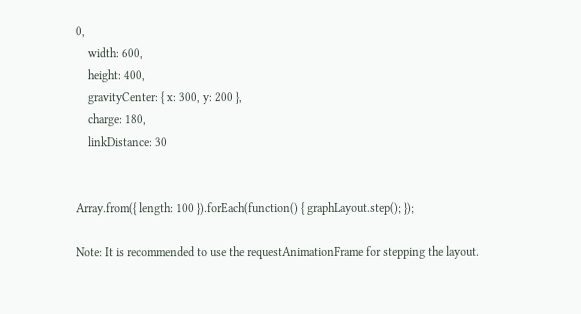0,
    width: 600,
    height: 400,
    gravityCenter: { x: 300, y: 200 },
    charge: 180,
    linkDistance: 30


Array.from({ length: 100 }).forEach(function() { graphLayout.step(); });

Note: It is recommended to use the requestAnimationFrame for stepping the layout.